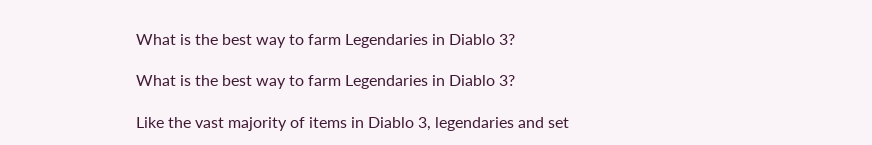What is the best way to farm Legendaries in Diablo 3?

What is the best way to farm Legendaries in Diablo 3?

Like the vast majority of items in Diablo 3, legendaries and set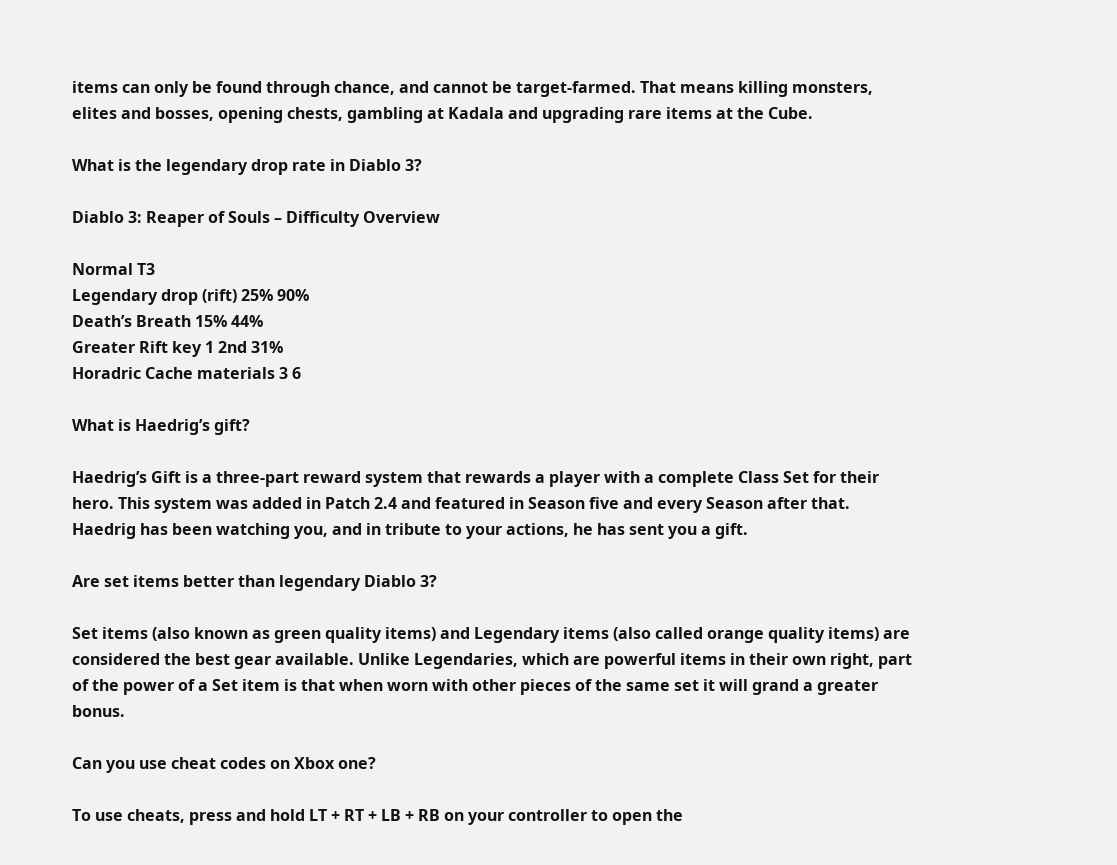items can only be found through chance, and cannot be target-farmed. That means killing monsters, elites and bosses, opening chests, gambling at Kadala and upgrading rare items at the Cube.

What is the legendary drop rate in Diablo 3?

Diablo 3: Reaper of Souls – Difficulty Overview

Normal T3
Legendary drop (rift) 25% 90%
Death’s Breath 15% 44%
Greater Rift key 1 2nd 31%
Horadric Cache materials 3 6

What is Haedrig’s gift?

Haedrig’s Gift is a three-part reward system that rewards a player with a complete Class Set for their hero. This system was added in Patch 2.4 and featured in Season five and every Season after that. Haedrig has been watching you, and in tribute to your actions, he has sent you a gift.

Are set items better than legendary Diablo 3?

Set items (also known as green quality items) and Legendary items (also called orange quality items) are considered the best gear available. Unlike Legendaries, which are powerful items in their own right, part of the power of a Set item is that when worn with other pieces of the same set it will grand a greater bonus.

Can you use cheat codes on Xbox one?

To use cheats, press and hold LT + RT + LB + RB on your controller to open the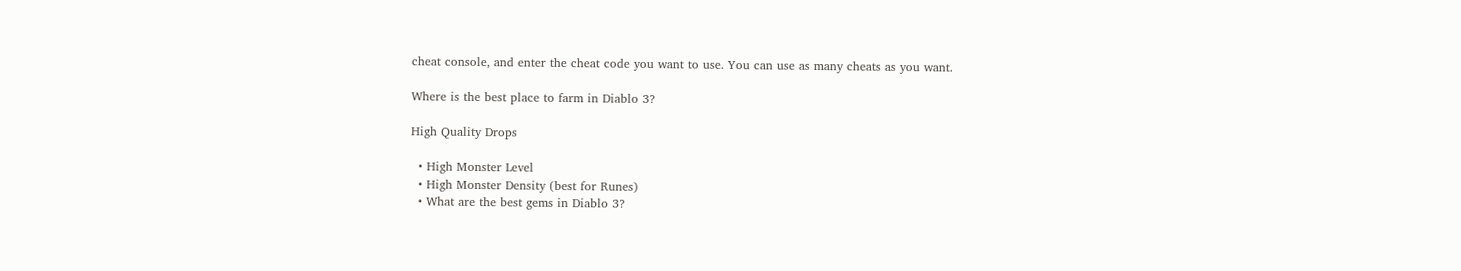cheat console, and enter the cheat code you want to use. You can use as many cheats as you want.

Where is the best place to farm in Diablo 3?

High Quality Drops

  • High Monster Level
  • High Monster Density (best for Runes)
  • What are the best gems in Diablo 3?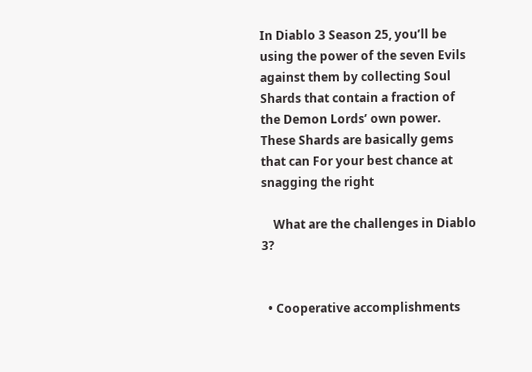In Diablo 3 Season 25, you’ll be using the power of the seven Evils against them by collecting Soul Shards that contain a fraction of the Demon Lords’ own power. These Shards are basically gems that can For your best chance at snagging the right

    What are the challenges in Diablo 3?


  • Cooperative accomplishments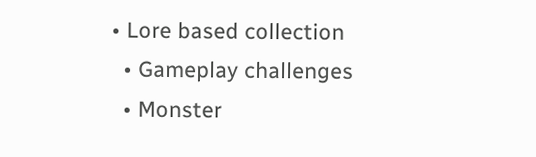• Lore based collection
  • Gameplay challenges
  • Monster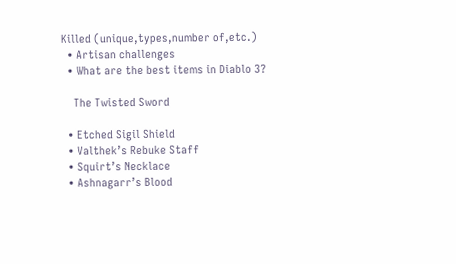Killed (unique,types,number of,etc.)
  • Artisan challenges
  • What are the best items in Diablo 3?

    The Twisted Sword

  • Etched Sigil Shield
  • Valthek’s Rebuke Staff
  • Squirt’s Necklace
  • Ashnagarr’s Blood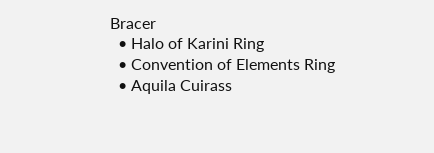Bracer
  • Halo of Karini Ring
  • Convention of Elements Ring
  • Aquila Cuirass